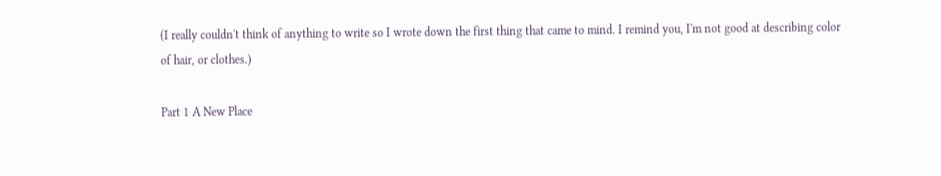(I really couldn't think of anything to write so I wrote down the first thing that came to mind. I remind you, I'm not good at describing color of hair, or clothes.)

Part 1 A New Place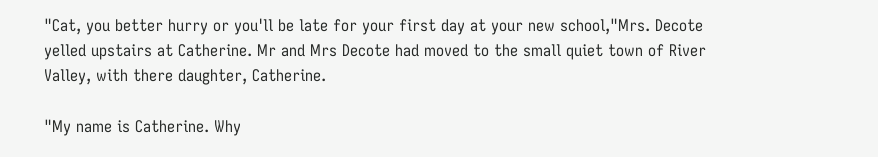"Cat, you better hurry or you'll be late for your first day at your new school,"Mrs. Decote yelled upstairs at Catherine. Mr and Mrs Decote had moved to the small quiet town of River Valley, with there daughter, Catherine.

"My name is Catherine. Why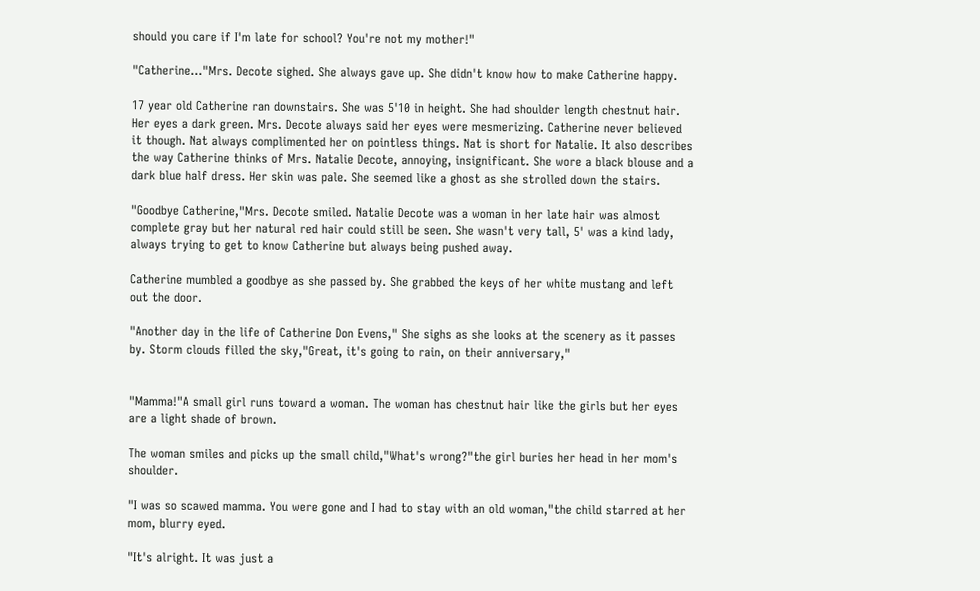should you care if I'm late for school? You're not my mother!"

"Catherine..."Mrs. Decote sighed. She always gave up. She didn't know how to make Catherine happy.

17 year old Catherine ran downstairs. She was 5'10 in height. She had shoulder length chestnut hair. Her eyes a dark green. Mrs. Decote always said her eyes were mesmerizing. Catherine never believed it though. Nat always complimented her on pointless things. Nat is short for Natalie. It also describes the way Catherine thinks of Mrs. Natalie Decote, annoying, insignificant. She wore a black blouse and a dark blue half dress. Her skin was pale. She seemed like a ghost as she strolled down the stairs.

"Goodbye Catherine,"Mrs. Decote smiled. Natalie Decote was a woman in her late hair was almost complete gray but her natural red hair could still be seen. She wasn't very tall, 5' was a kind lady, always trying to get to know Catherine but always being pushed away.

Catherine mumbled a goodbye as she passed by. She grabbed the keys of her white mustang and left out the door.

"Another day in the life of Catherine Don Evens," She sighs as she looks at the scenery as it passes by. Storm clouds filled the sky,"Great, it's going to rain, on their anniversary,"


"Mamma!"A small girl runs toward a woman. The woman has chestnut hair like the girls but her eyes are a light shade of brown.

The woman smiles and picks up the small child,"What's wrong?"the girl buries her head in her mom's shoulder.

"I was so scawed mamma. You were gone and I had to stay with an old woman,"the child starred at her mom, blurry eyed.

"It's alright. It was just a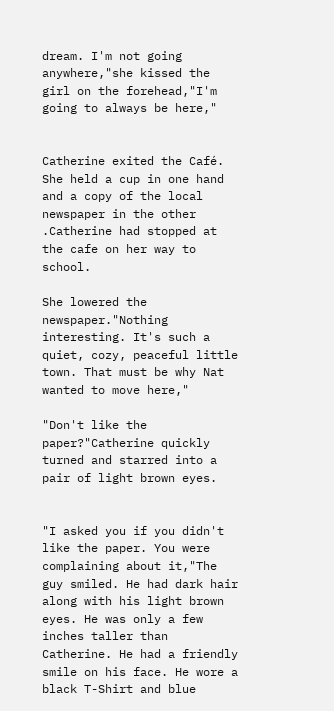dream. I'm not going anywhere,"she kissed the girl on the forehead,"I'm going to always be here,"


Catherine exited the Café. She held a cup in one hand and a copy of the local newspaper in the other .Catherine had stopped at the cafe on her way to school.

She lowered the newspaper."Nothing interesting. It's such a quiet, cozy, peaceful little town. That must be why Nat wanted to move here,"

"Don't like the paper?"Catherine quickly turned and starred into a pair of light brown eyes.


"I asked you if you didn't like the paper. You were complaining about it,"The guy smiled. He had dark hair along with his light brown eyes. He was only a few inches taller than Catherine. He had a friendly smile on his face. He wore a black T-Shirt and blue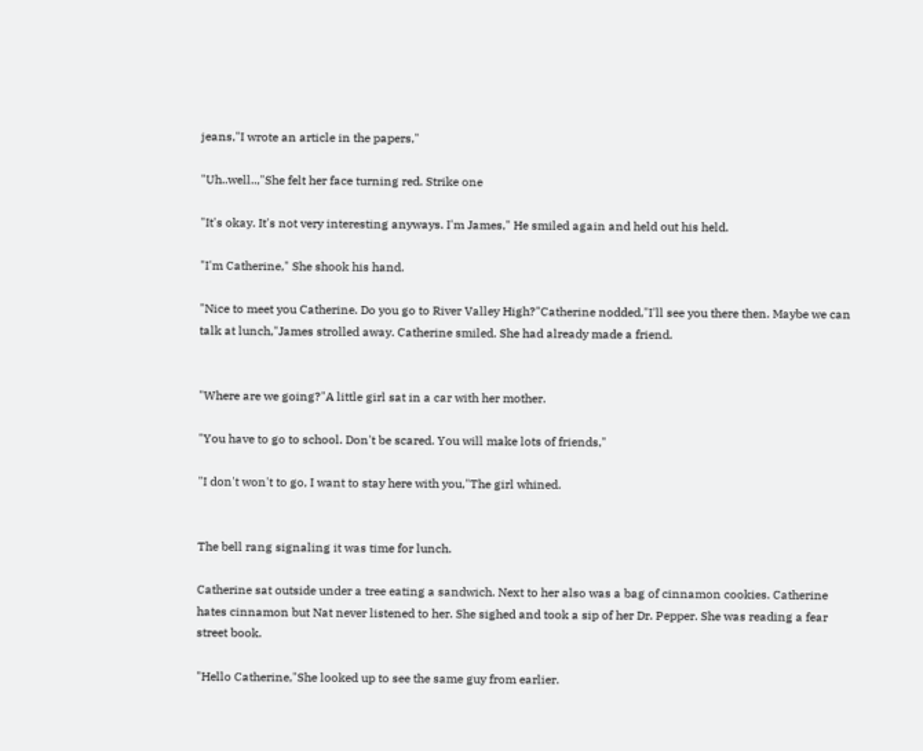jeans,"I wrote an article in the papers,"

"Uh..well..,"She felt her face turning red. Strike one

"It's okay. It's not very interesting anyways. I'm James," He smiled again and held out his held.

"I'm Catherine," She shook his hand.

"Nice to meet you Catherine. Do you go to River Valley High?"Catherine nodded,"I'll see you there then. Maybe we can talk at lunch,"James strolled away. Catherine smiled. She had already made a friend.


"Where are we going?"A little girl sat in a car with her mother.

"You have to go to school. Don't be scared. You will make lots of friends,"

"I don't won't to go, I want to stay here with you,"The girl whined.


The bell rang signaling it was time for lunch.

Catherine sat outside under a tree eating a sandwich. Next to her also was a bag of cinnamon cookies. Catherine hates cinnamon but Nat never listened to her. She sighed and took a sip of her Dr. Pepper. She was reading a fear street book.

"Hello Catherine,"She looked up to see the same guy from earlier.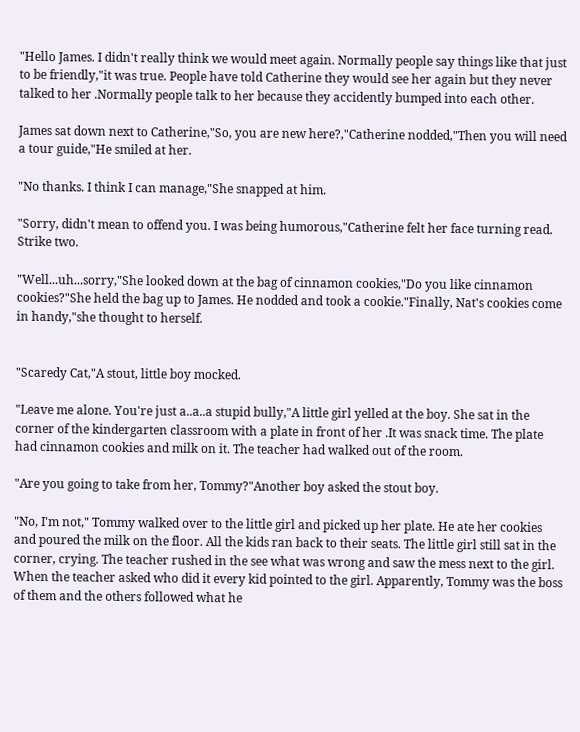"Hello James. I didn't really think we would meet again. Normally people say things like that just to be friendly,"it was true. People have told Catherine they would see her again but they never talked to her .Normally people talk to her because they accidently bumped into each other.

James sat down next to Catherine,"So, you are new here?,"Catherine nodded,"Then you will need a tour guide,"He smiled at her.

"No thanks. I think I can manage,"She snapped at him.

"Sorry, didn't mean to offend you. I was being humorous,"Catherine felt her face turning read. Strike two.

"Well...uh...sorry,"She looked down at the bag of cinnamon cookies,"Do you like cinnamon cookies?"She held the bag up to James. He nodded and took a cookie."Finally, Nat's cookies come in handy,"she thought to herself.


"Scaredy Cat,"A stout, little boy mocked.

"Leave me alone. You're just a..a..a stupid bully,"A little girl yelled at the boy. She sat in the corner of the kindergarten classroom with a plate in front of her .It was snack time. The plate had cinnamon cookies and milk on it. The teacher had walked out of the room.

"Are you going to take from her, Tommy?"Another boy asked the stout boy.

"No, I'm not," Tommy walked over to the little girl and picked up her plate. He ate her cookies and poured the milk on the floor. All the kids ran back to their seats. The little girl still sat in the corner, crying. The teacher rushed in the see what was wrong and saw the mess next to the girl. When the teacher asked who did it every kid pointed to the girl. Apparently, Tommy was the boss of them and the others followed what he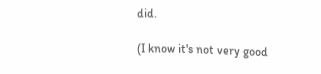did.

(I know it's not very good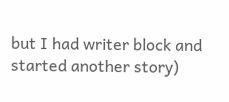but I had writer block and started another story)